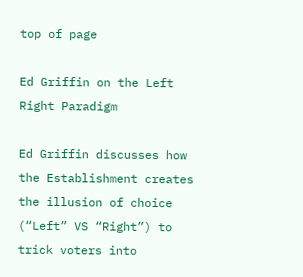top of page

Ed Griffin on the Left Right Paradigm

Ed Griffin discusses how the Establishment creates the illusion of choice (“Left” VS “Right”) to trick voters into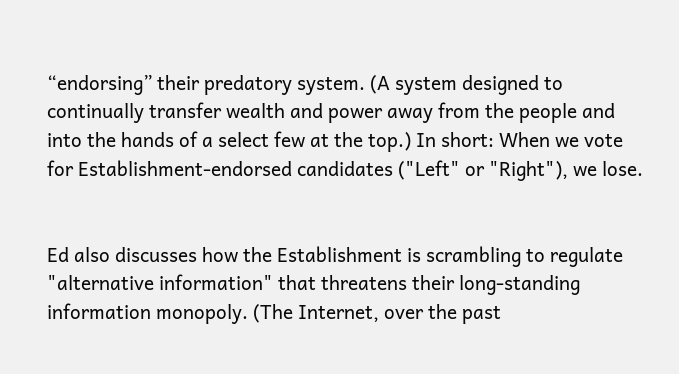“endorsing” their predatory system. (A system designed to continually transfer wealth and power away from the people and into the hands of a select few at the top.) In short: When we vote for Establishment-endorsed candidates ("Left" or "Right"), we lose.


Ed also discusses how the Establishment is scrambling to regulate "alternative information" that threatens their long-standing information monopoly. (The Internet, over the past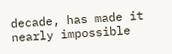decade, has made it nearly impossible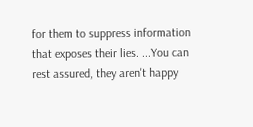for them to suppress information that exposes their lies. ...You can rest assured, they aren't happy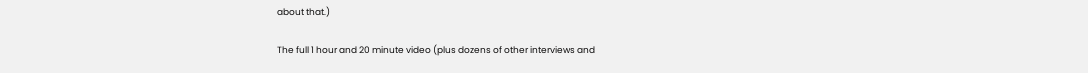about that.)

The full 1 hour and 20 minute video (plus dozens of other interviews and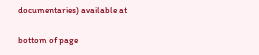documentaries) available at

bottom of page